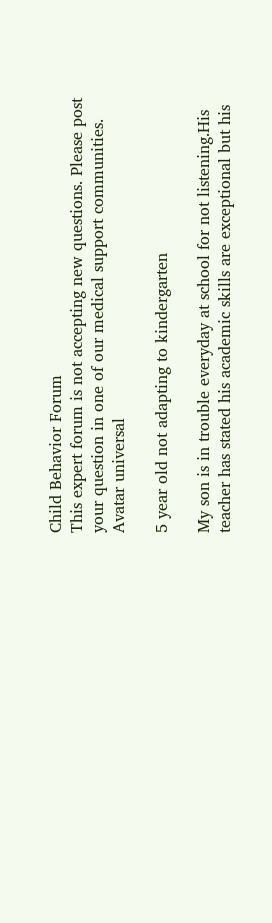Child Behavior Forum
This expert forum is not accepting new questions. Please post your question in one of our medical support communities.
Avatar universal

5 year old not adapting to kindergarten

My son is in trouble everyday at school for not listening.His teacher has stated his academic skills are exceptional but his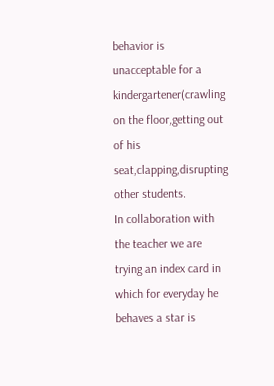behavior is unacceptable for a kindergartener(crawling on the floor,getting out of his seat,clapping,disrupting other students.
In collaboration with the teacher we are trying an index card in which for everyday he behaves a star is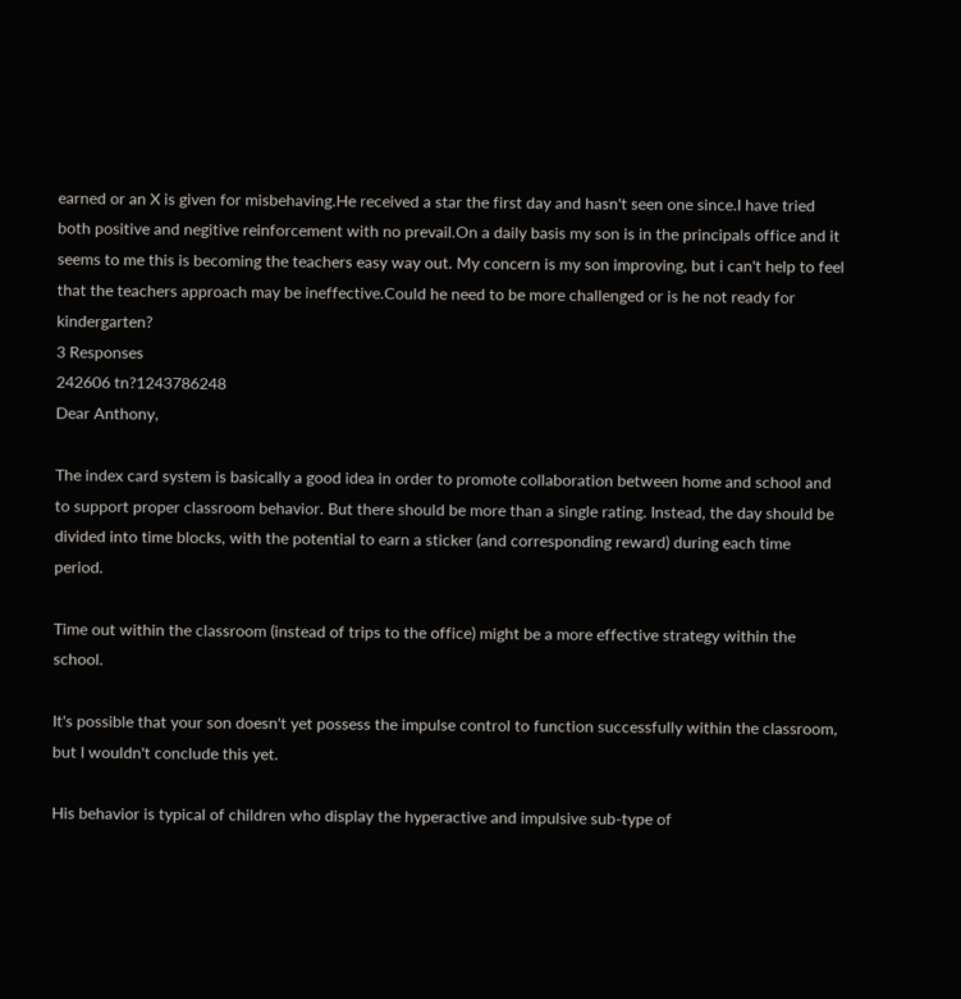earned or an X is given for misbehaving.He received a star the first day and hasn't seen one since.I have tried both positive and negitive reinforcement with no prevail.On a daily basis my son is in the principals office and it seems to me this is becoming the teachers easy way out. My concern is my son improving, but i can't help to feel that the teachers approach may be ineffective.Could he need to be more challenged or is he not ready for kindergarten?
3 Responses
242606 tn?1243786248
Dear Anthony,

The index card system is basically a good idea in order to promote collaboration between home and school and to support proper classroom behavior. But there should be more than a single rating. Instead, the day should be divided into time blocks, with the potential to earn a sticker (and corresponding reward) during each time period.

Time out within the classroom (instead of trips to the office) might be a more effective strategy within the school.

It's possible that your son doesn't yet possess the impulse control to function successfully within the classroom, but I wouldn't conclude this yet.

His behavior is typical of children who display the hyperactive and impulsive sub-type of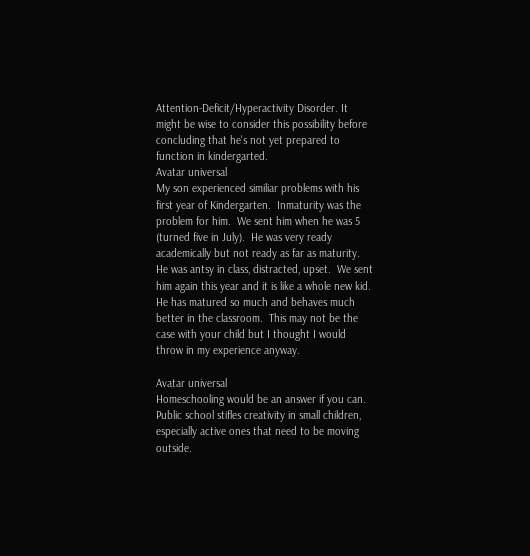Attention-Deficit/Hyperactivity Disorder. It might be wise to consider this possibility before concluding that he's not yet prepared to function in kindergarted.
Avatar universal
My son experienced similiar problems with his first year of Kindergarten.  Inmaturity was the problem for him.  We sent him when he was 5 (turned five in July).  He was very ready academically but not ready as far as maturity.  He was antsy in class, distracted, upset.  We sent him again this year and it is like a whole new kid.  He has matured so much and behaves much better in the classroom.  This may not be the case with your child but I thought I would throw in my experience anyway.

Avatar universal
Homeschooling would be an answer if you can.  Public school stifles creativity in small children, especially active ones that need to be moving outside.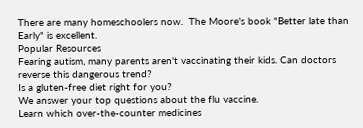There are many homeschoolers now.  The Moore's book "Better late than Early" is excellent.
Popular Resources
Fearing autism, many parents aren't vaccinating their kids. Can doctors reverse this dangerous trend?
Is a gluten-free diet right for you?
We answer your top questions about the flu vaccine.
Learn which over-the-counter medicines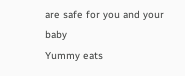are safe for you and your baby
Yummy eats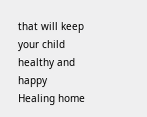that will keep your child healthy and happy
Healing home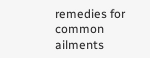remedies for common ailments